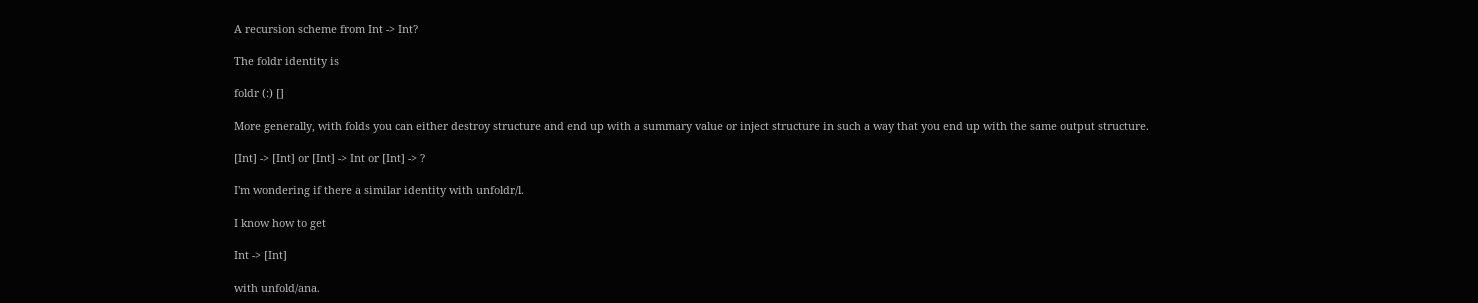A recursion scheme from Int -> Int?

The foldr identity is

foldr (:) []

More generally, with folds you can either destroy structure and end up with a summary value or inject structure in such a way that you end up with the same output structure.

[Int] -> [Int] or [Int] -> Int or [Int] -> ?

I'm wondering if there a similar identity with unfoldr/l.

I know how to get

Int -> [Int]

with unfold/ana.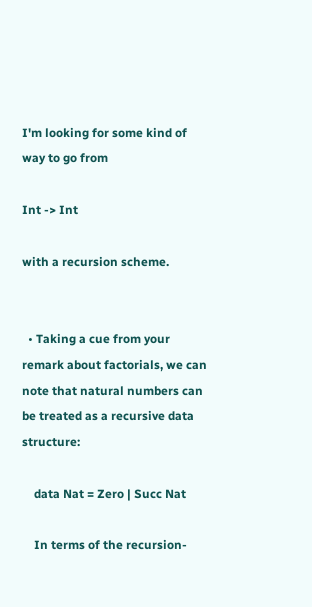I'm looking for some kind of way to go from

Int -> Int

with a recursion scheme.


  • Taking a cue from your remark about factorials, we can note that natural numbers can be treated as a recursive data structure:

    data Nat = Zero | Succ Nat

    In terms of the recursion-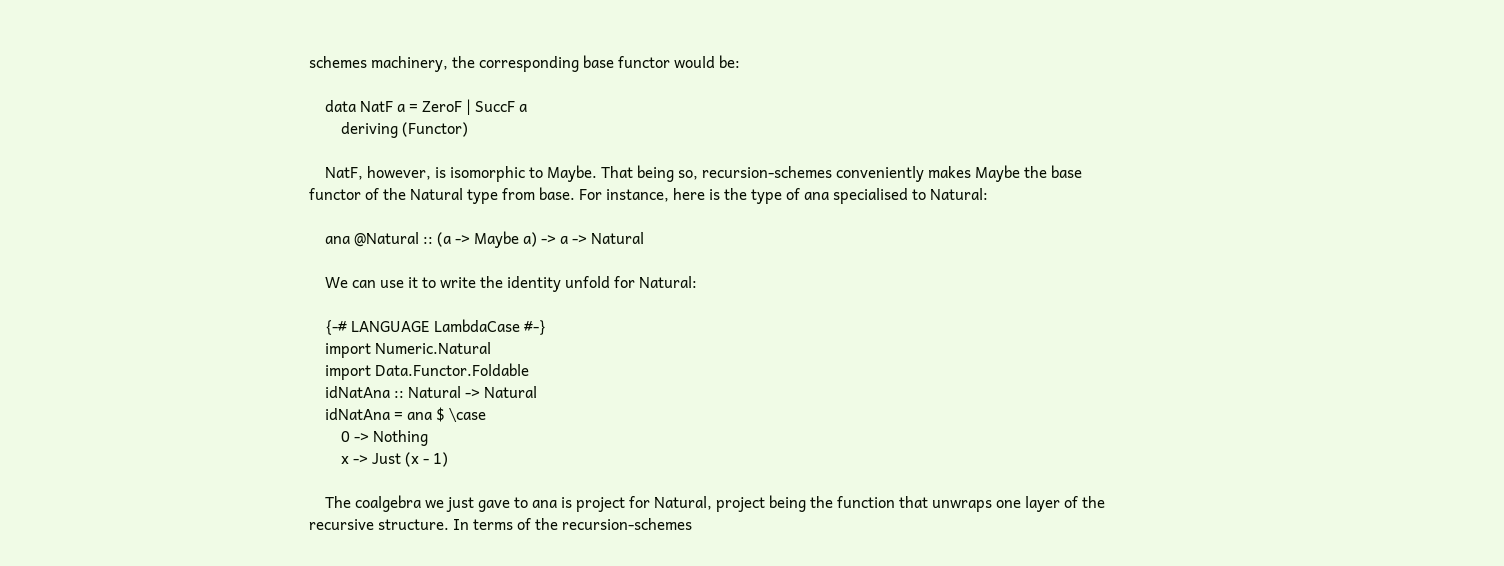schemes machinery, the corresponding base functor would be:

    data NatF a = ZeroF | SuccF a
        deriving (Functor)

    NatF, however, is isomorphic to Maybe. That being so, recursion-schemes conveniently makes Maybe the base functor of the Natural type from base. For instance, here is the type of ana specialised to Natural:

    ana @Natural :: (a -> Maybe a) -> a -> Natural

    We can use it to write the identity unfold for Natural:

    {-# LANGUAGE LambdaCase #-}
    import Numeric.Natural
    import Data.Functor.Foldable
    idNatAna :: Natural -> Natural
    idNatAna = ana $ \case
        0 -> Nothing
        x -> Just (x - 1)

    The coalgebra we just gave to ana is project for Natural, project being the function that unwraps one layer of the recursive structure. In terms of the recursion-schemes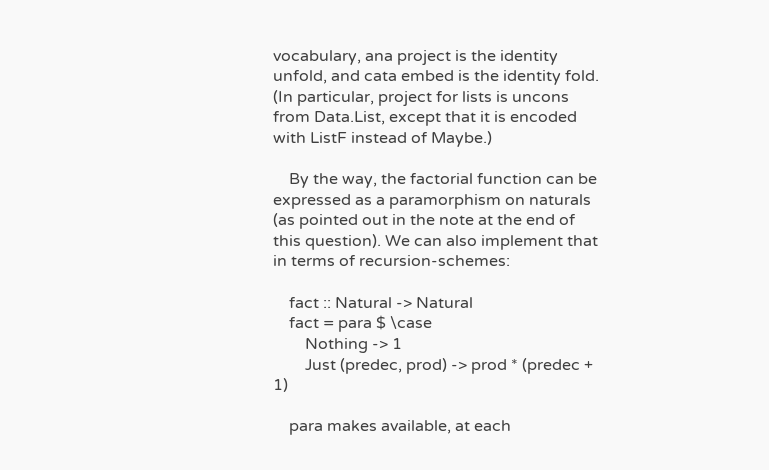vocabulary, ana project is the identity unfold, and cata embed is the identity fold. (In particular, project for lists is uncons from Data.List, except that it is encoded with ListF instead of Maybe.)

    By the way, the factorial function can be expressed as a paramorphism on naturals (as pointed out in the note at the end of this question). We can also implement that in terms of recursion-schemes:

    fact :: Natural -> Natural
    fact = para $ \case
        Nothing -> 1
        Just (predec, prod) -> prod * (predec + 1)

    para makes available, at each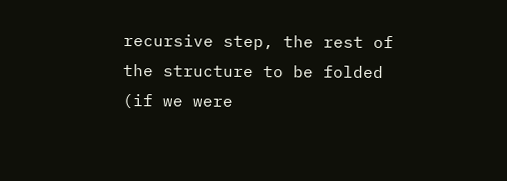recursive step, the rest of the structure to be folded (if we were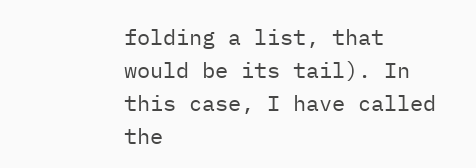folding a list, that would be its tail). In this case, I have called the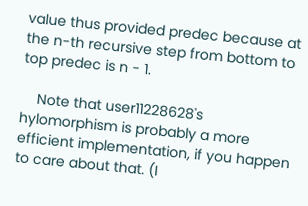value thus provided predec because at the n-th recursive step from bottom to top predec is n - 1.

    Note that user11228628's hylomorphism is probably a more efficient implementation, if you happen to care about that. (I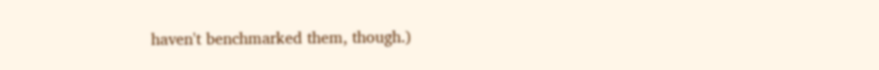haven't benchmarked them, though.)